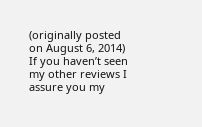(originally posted on August 6, 2014)
If you haven’t seen my other reviews I assure you my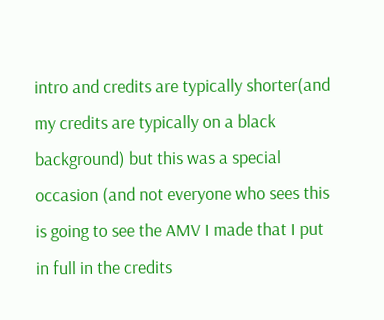intro and credits are typically shorter(and my credits are typically on a black background) but this was a special occasion (and not everyone who sees this is going to see the AMV I made that I put in full in the credits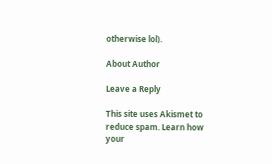otherwise lol).

About Author

Leave a Reply

This site uses Akismet to reduce spam. Learn how your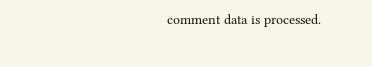comment data is processed.